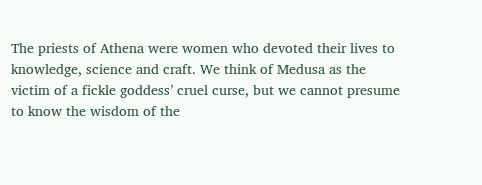The priests of Athena were women who devoted their lives to knowledge, science and craft. We think of Medusa as the victim of a fickle goddess’ cruel curse, but we cannot presume to know the wisdom of the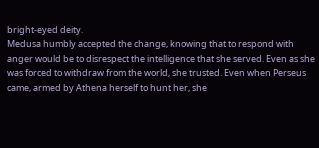bright-eyed deity.
Medusa humbly accepted the change, knowing that to respond with anger would be to disrespect the intelligence that she served. Even as she was forced to withdraw from the world, she trusted. Even when Perseus came, armed by Athena herself to hunt her, she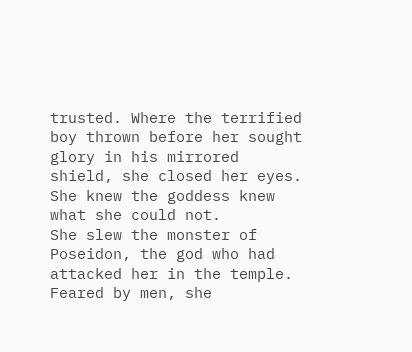trusted. Where the terrified boy thrown before her sought glory in his mirrored shield, she closed her eyes. She knew the goddess knew what she could not.
She slew the monster of Poseidon, the god who had attacked her in the temple. Feared by men, she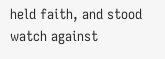held faith, and stood watch against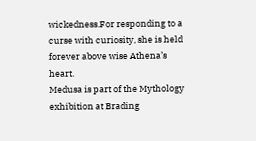wickedness.For responding to a curse with curiosity, she is held forever above wise Athena’s heart.
Medusa is part of the Mythology exhibition at Brading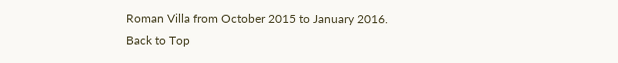Roman Villa from October 2015 to January 2016.
Back to Top